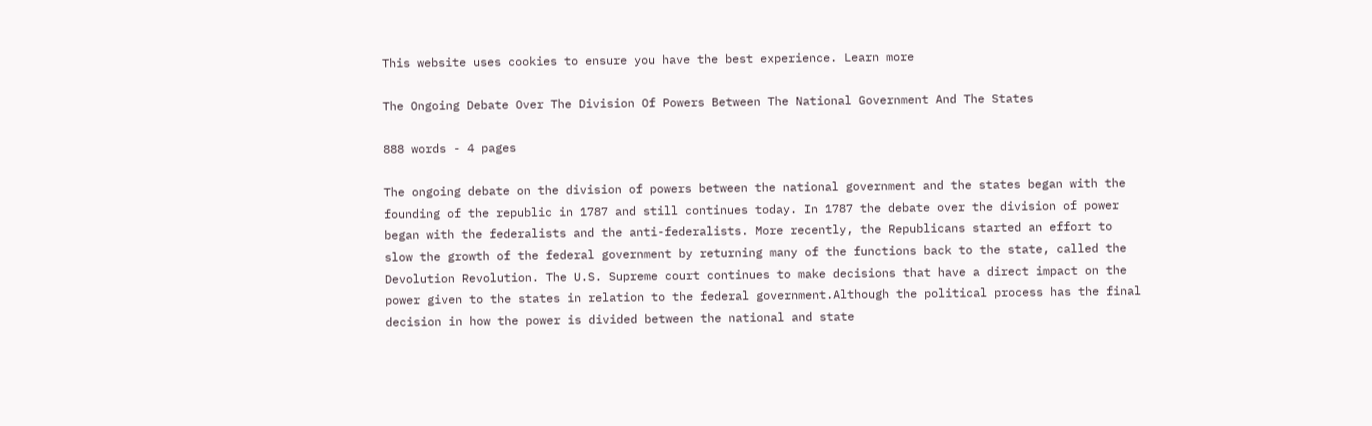This website uses cookies to ensure you have the best experience. Learn more

The Ongoing Debate Over The Division Of Powers Between The National Government And The States

888 words - 4 pages

The ongoing debate on the division of powers between the national government and the states began with the founding of the republic in 1787 and still continues today. In 1787 the debate over the division of power began with the federalists and the anti-federalists. More recently, the Republicans started an effort to slow the growth of the federal government by returning many of the functions back to the state, called the Devolution Revolution. The U.S. Supreme court continues to make decisions that have a direct impact on the power given to the states in relation to the federal government.Although the political process has the final decision in how the power is divided between the national and state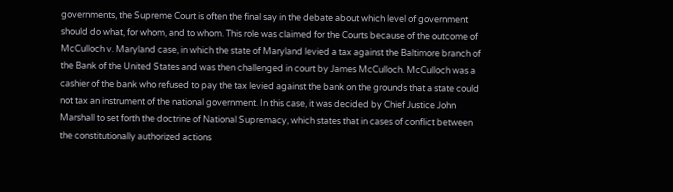governments, the Supreme Court is often the final say in the debate about which level of government should do what, for whom, and to whom. This role was claimed for the Courts because of the outcome of McCulloch v. Maryland case, in which the state of Maryland levied a tax against the Baltimore branch of the Bank of the United States and was then challenged in court by James McCulloch. McCulloch was a cashier of the bank who refused to pay the tax levied against the bank on the grounds that a state could not tax an instrument of the national government. In this case, it was decided by Chief Justice John Marshall to set forth the doctrine of National Supremacy, which states that in cases of conflict between the constitutionally authorized actions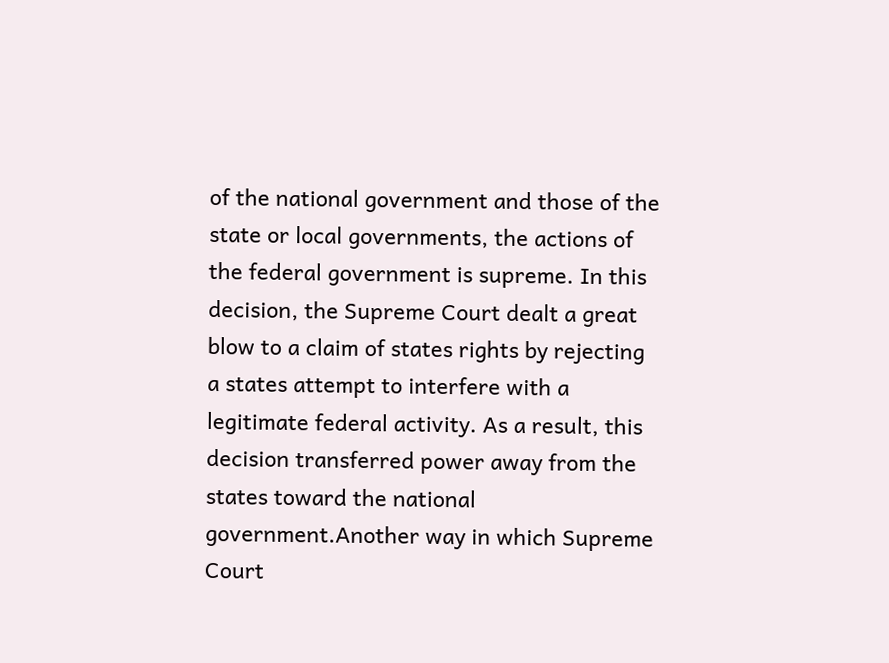of the national government and those of the state or local governments, the actions of the federal government is supreme. In this decision, the Supreme Court dealt a great blow to a claim of states rights by rejecting a states attempt to interfere with a legitimate federal activity. As a result, this decision transferred power away from the states toward the national government.Another way in which Supreme Court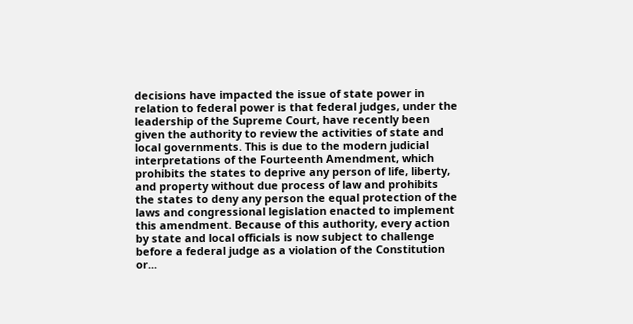decisions have impacted the issue of state power in relation to federal power is that federal judges, under the leadership of the Supreme Court, have recently been given the authority to review the activities of state and local governments. This is due to the modern judicial interpretations of the Fourteenth Amendment, which prohibits the states to deprive any person of life, liberty, and property without due process of law and prohibits the states to deny any person the equal protection of the laws and congressional legislation enacted to implement this amendment. Because of this authority, every action by state and local officials is now subject to challenge before a federal judge as a violation of the Constitution or...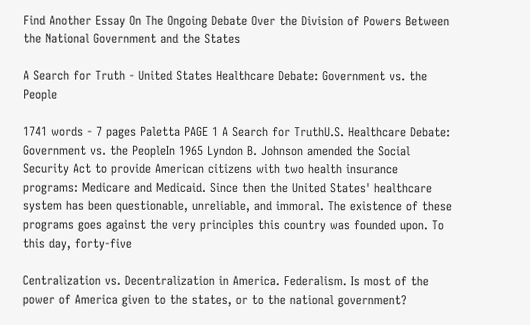Find Another Essay On The Ongoing Debate Over the Division of Powers Between the National Government and the States

A Search for Truth - United States Healthcare Debate: Government vs. the People

1741 words - 7 pages Paletta PAGE 1 A Search for TruthU.S. Healthcare Debate: Government vs. the PeopleIn 1965 Lyndon B. Johnson amended the Social Security Act to provide American citizens with two health insurance programs: Medicare and Medicaid. Since then the United States' healthcare system has been questionable, unreliable, and immoral. The existence of these programs goes against the very principles this country was founded upon. To this day, forty-five

Centralization vs. Decentralization in America. Federalism. Is most of the power of America given to the states, or to the national government?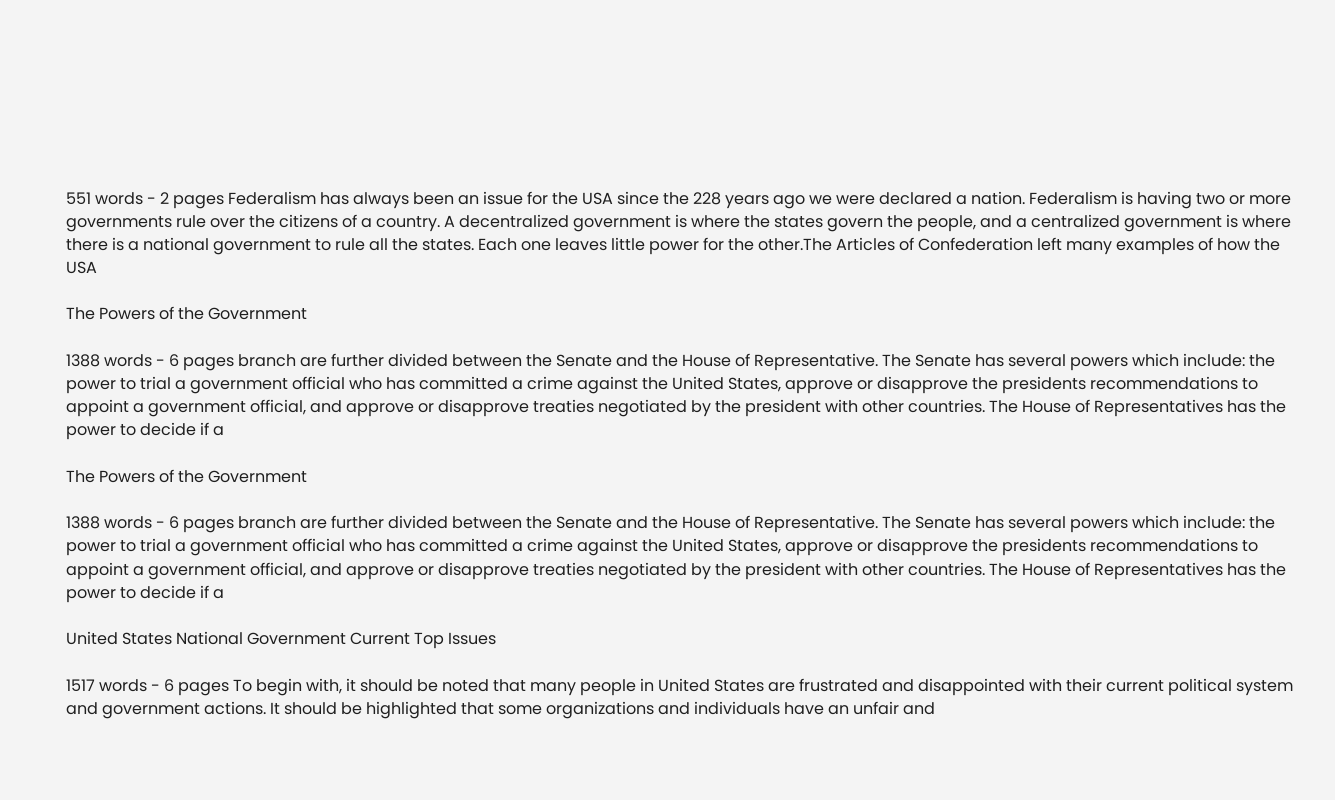551 words - 2 pages Federalism has always been an issue for the USA since the 228 years ago we were declared a nation. Federalism is having two or more governments rule over the citizens of a country. A decentralized government is where the states govern the people, and a centralized government is where there is a national government to rule all the states. Each one leaves little power for the other.The Articles of Confederation left many examples of how the USA

The Powers of the Government

1388 words - 6 pages branch are further divided between the Senate and the House of Representative. The Senate has several powers which include: the power to trial a government official who has committed a crime against the United States, approve or disapprove the presidents recommendations to appoint a government official, and approve or disapprove treaties negotiated by the president with other countries. The House of Representatives has the power to decide if a

The Powers of the Government

1388 words - 6 pages branch are further divided between the Senate and the House of Representative. The Senate has several powers which include: the power to trial a government official who has committed a crime against the United States, approve or disapprove the presidents recommendations to appoint a government official, and approve or disapprove treaties negotiated by the president with other countries. The House of Representatives has the power to decide if a

United States National Government Current Top Issues

1517 words - 6 pages To begin with, it should be noted that many people in United States are frustrated and disappointed with their current political system and government actions. It should be highlighted that some organizations and individuals have an unfair and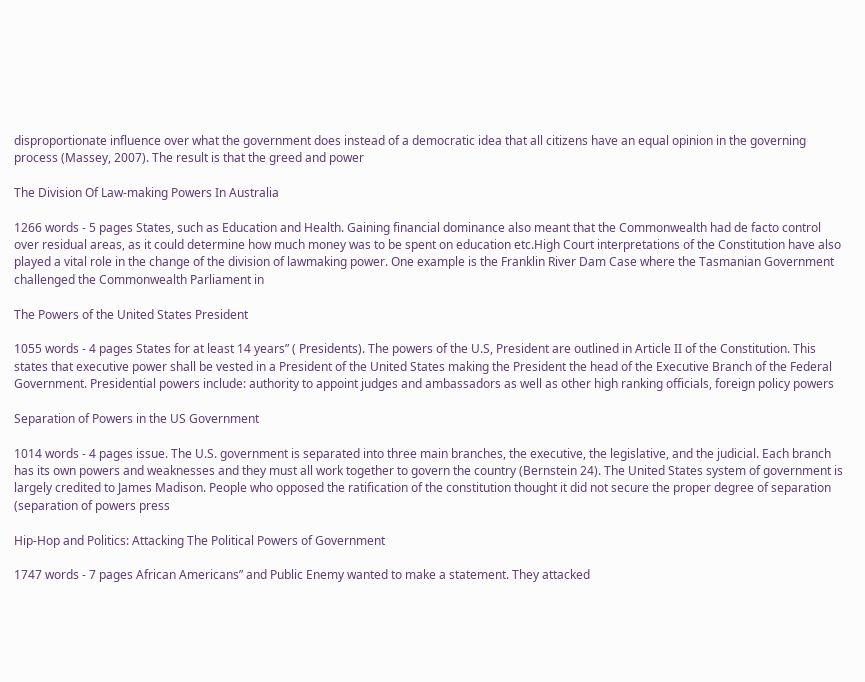disproportionate influence over what the government does instead of a democratic idea that all citizens have an equal opinion in the governing process (Massey, 2007). The result is that the greed and power

The Division Of Law-making Powers In Australia

1266 words - 5 pages States, such as Education and Health. Gaining financial dominance also meant that the Commonwealth had de facto control over residual areas, as it could determine how much money was to be spent on education etc.High Court interpretations of the Constitution have also played a vital role in the change of the division of lawmaking power. One example is the Franklin River Dam Case where the Tasmanian Government challenged the Commonwealth Parliament in

The Powers of the United States President

1055 words - 4 pages States for at least 14 years” ( Presidents). The powers of the U.S, President are outlined in Article II of the Constitution. This states that executive power shall be vested in a President of the United States making the President the head of the Executive Branch of the Federal Government. Presidential powers include: authority to appoint judges and ambassadors as well as other high ranking officials, foreign policy powers

Separation of Powers in the US Government

1014 words - 4 pages issue. The U.S. government is separated into three main branches, the executive, the legislative, and the judicial. Each branch has its own powers and weaknesses and they must all work together to govern the country (Bernstein 24). The United States system of government is largely credited to James Madison. People who opposed the ratification of the constitution thought it did not secure the proper degree of separation (separation of powers press

Hip-Hop and Politics: Attacking The Political Powers of Government

1747 words - 7 pages African Americans” and Public Enemy wanted to make a statement. They attacked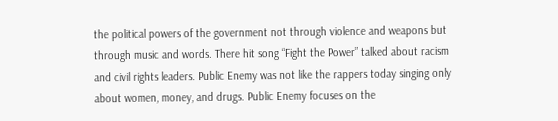the political powers of the government not through violence and weapons but through music and words. There hit song “Fight the Power” talked about racism and civil rights leaders. Public Enemy was not like the rappers today singing only about women, money, and drugs. Public Enemy focuses on the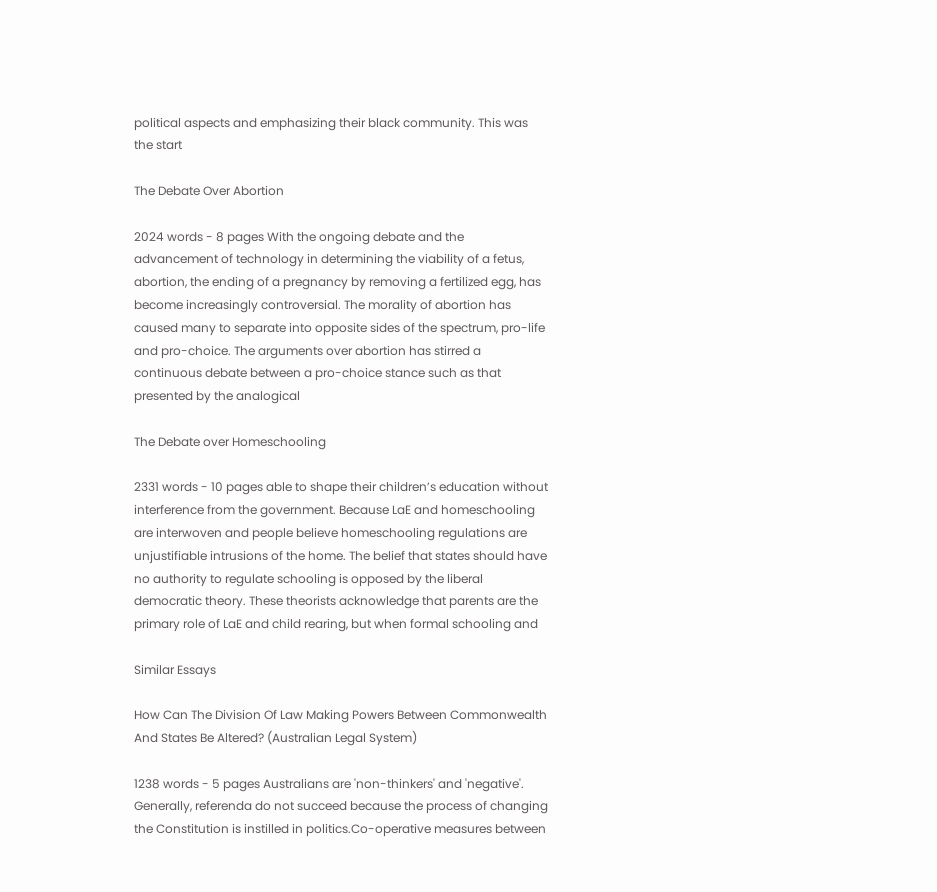political aspects and emphasizing their black community. This was the start

The Debate Over Abortion

2024 words - 8 pages With the ongoing debate and the advancement of technology in determining the viability of a fetus, abortion, the ending of a pregnancy by removing a fertilized egg, has become increasingly controversial. The morality of abortion has caused many to separate into opposite sides of the spectrum, pro-life and pro-choice. The arguments over abortion has stirred a continuous debate between a pro-choice stance such as that presented by the analogical

The Debate over Homeschooling

2331 words - 10 pages able to shape their children’s education without interference from the government. Because LaE and homeschooling are interwoven and people believe homeschooling regulations are unjustifiable intrusions of the home. The belief that states should have no authority to regulate schooling is opposed by the liberal democratic theory. These theorists acknowledge that parents are the primary role of LaE and child rearing, but when formal schooling and

Similar Essays

How Can The Division Of Law Making Powers Between Commonwealth And States Be Altered? (Australian Legal System)

1238 words - 5 pages Australians are 'non-thinkers' and 'negative'. Generally, referenda do not succeed because the process of changing the Constitution is instilled in politics.Co-operative measures between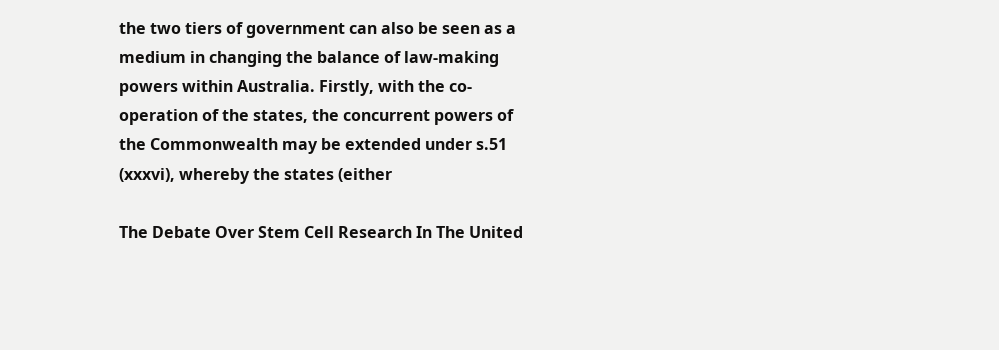the two tiers of government can also be seen as a medium in changing the balance of law-making powers within Australia. Firstly, with the co-operation of the states, the concurrent powers of the Commonwealth may be extended under s.51 (xxxvi), whereby the states (either

The Debate Over Stem Cell Research In The United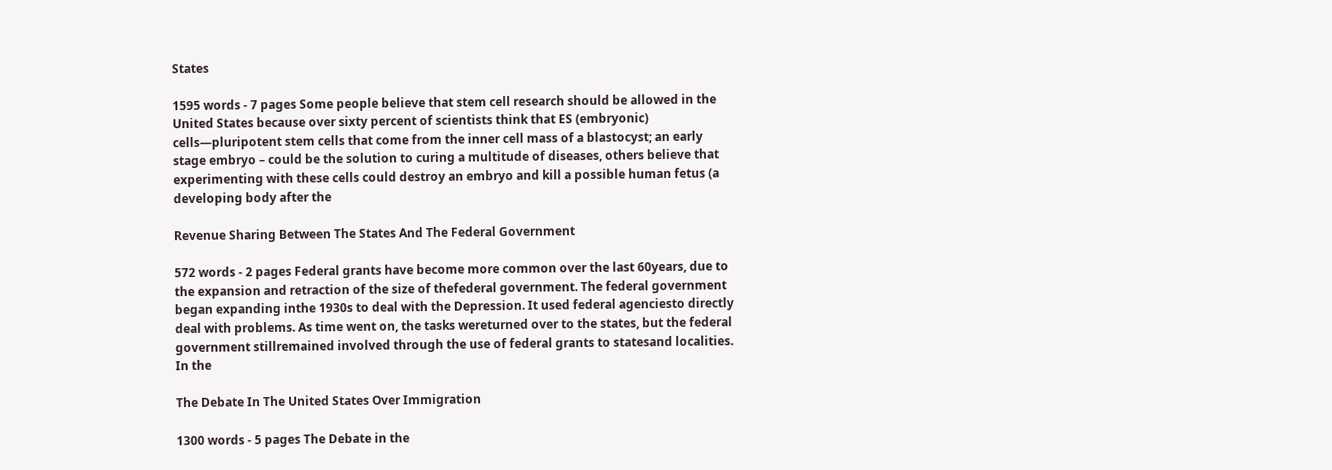States

1595 words - 7 pages Some people believe that stem cell research should be allowed in the United States because over sixty percent of scientists think that ES (embryonic) cells—pluripotent stem cells that come from the inner cell mass of a blastocyst; an early stage embryo – could be the solution to curing a multitude of diseases, others believe that experimenting with these cells could destroy an embryo and kill a possible human fetus (a developing body after the

Revenue Sharing Between The States And The Federal Government

572 words - 2 pages Federal grants have become more common over the last 60years, due to the expansion and retraction of the size of thefederal government. The federal government began expanding inthe 1930s to deal with the Depression. It used federal agenciesto directly deal with problems. As time went on, the tasks wereturned over to the states, but the federal government stillremained involved through the use of federal grants to statesand localities. In the

The Debate In The United States Over Immigration

1300 words - 5 pages The Debate in the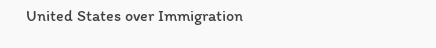United States over Immigration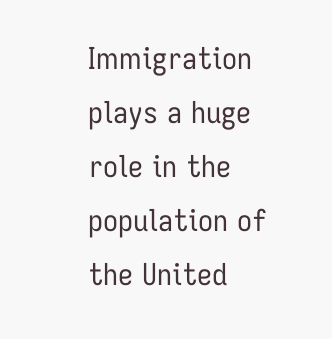Immigration plays a huge role in the population of the United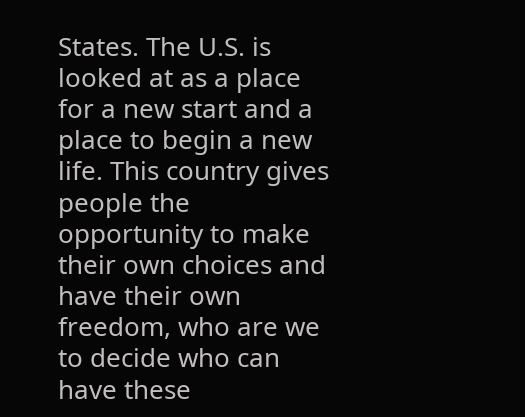States. The U.S. is looked at as a place for a new start and a place to begin a new life. This country gives people the opportunity to make their own choices and have their own freedom, who are we to decide who can have these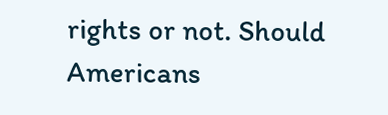rights or not. Should Americans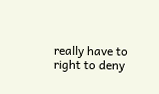really have to right to deny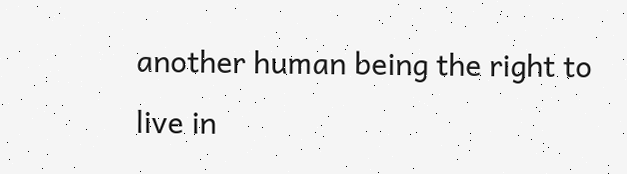another human being the right to live in